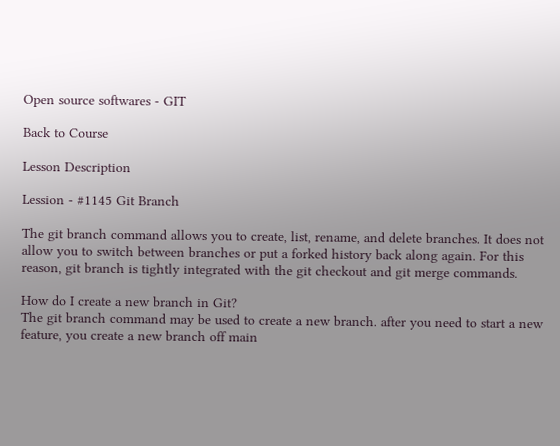Open source softwares - GIT

Back to Course

Lesson Description

Lession - #1145 Git Branch

The git branch command allows you to create, list, rename, and delete branches. It does not allow you to switch between branches or put a forked history back along again. For this reason, git branch is tightly integrated with the git checkout and git merge commands.

How do I create a new branch in Git?
The git branch command may be used to create a new branch. after you need to start a new feature, you create a new branch off main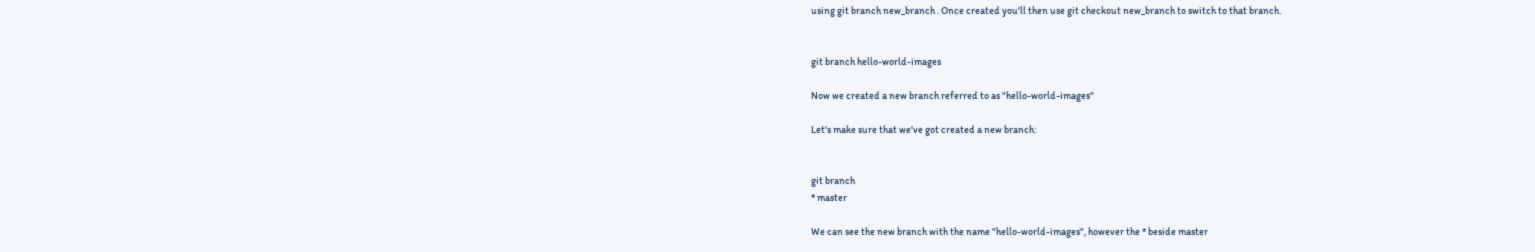using git branch new_branch . Once created you'll then use git checkout new_branch to switch to that branch.


git branch hello-world-images

Now we created a new branch referred to as "hello-world-images"

Let's make sure that we've got created a new branch:


git branch
* master

We can see the new branch with the name "hello-world-images", however the * beside master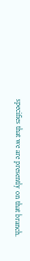specifies that we are presently on that branch.